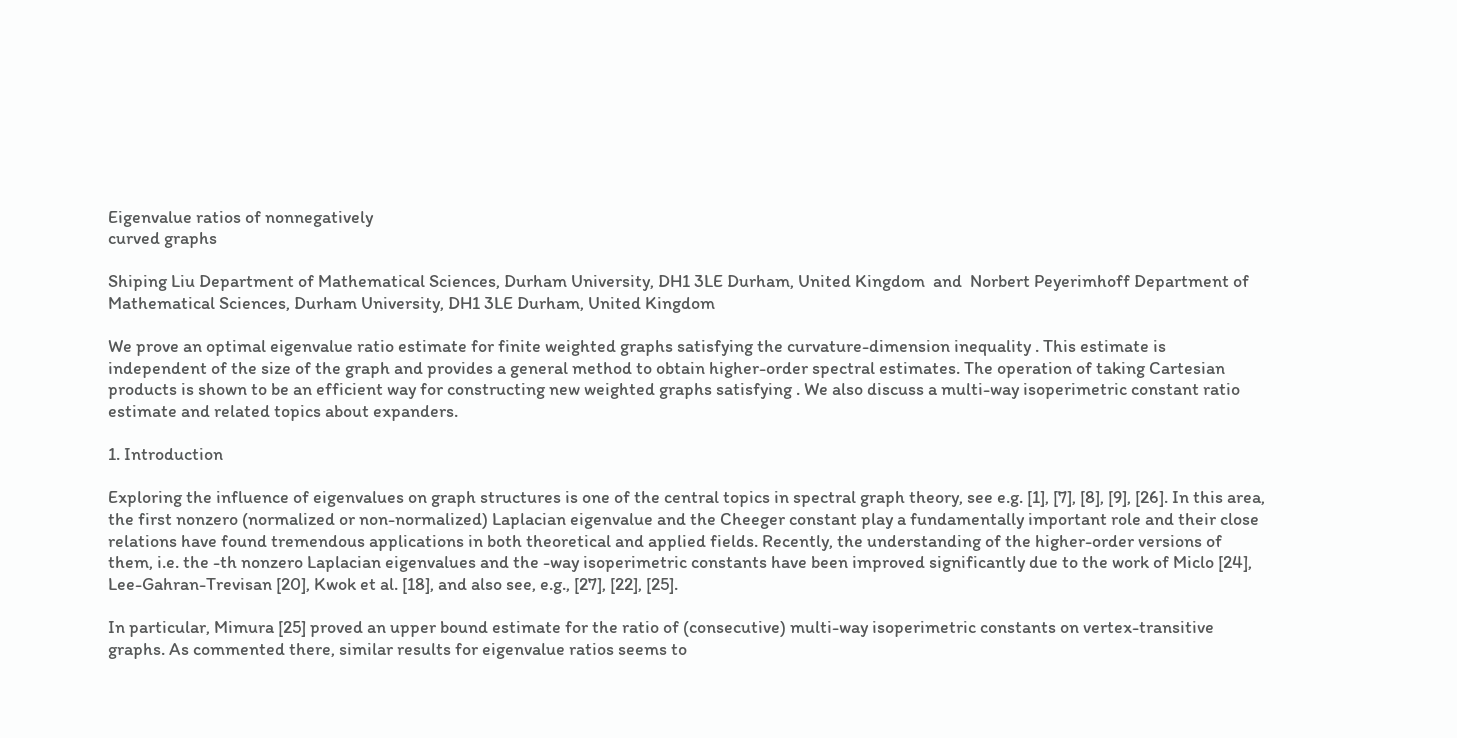Eigenvalue ratios of nonnegatively
curved graphs

Shiping Liu Department of Mathematical Sciences, Durham University, DH1 3LE Durham, United Kingdom  and  Norbert Peyerimhoff Department of Mathematical Sciences, Durham University, DH1 3LE Durham, United Kingdom

We prove an optimal eigenvalue ratio estimate for finite weighted graphs satisfying the curvature-dimension inequality . This estimate is independent of the size of the graph and provides a general method to obtain higher-order spectral estimates. The operation of taking Cartesian products is shown to be an efficient way for constructing new weighted graphs satisfying . We also discuss a multi-way isoperimetric constant ratio estimate and related topics about expanders.

1. Introduction

Exploring the influence of eigenvalues on graph structures is one of the central topics in spectral graph theory, see e.g. [1], [7], [8], [9], [26]. In this area, the first nonzero (normalized or non-normalized) Laplacian eigenvalue and the Cheeger constant play a fundamentally important role and their close relations have found tremendous applications in both theoretical and applied fields. Recently, the understanding of the higher-order versions of them, i.e. the -th nonzero Laplacian eigenvalues and the -way isoperimetric constants have been improved significantly due to the work of Miclo [24], Lee-Gahran-Trevisan [20], Kwok et al. [18], and also see, e.g., [27], [22], [25].

In particular, Mimura [25] proved an upper bound estimate for the ratio of (consecutive) multi-way isoperimetric constants on vertex-transitive graphs. As commented there, similar results for eigenvalue ratios seems to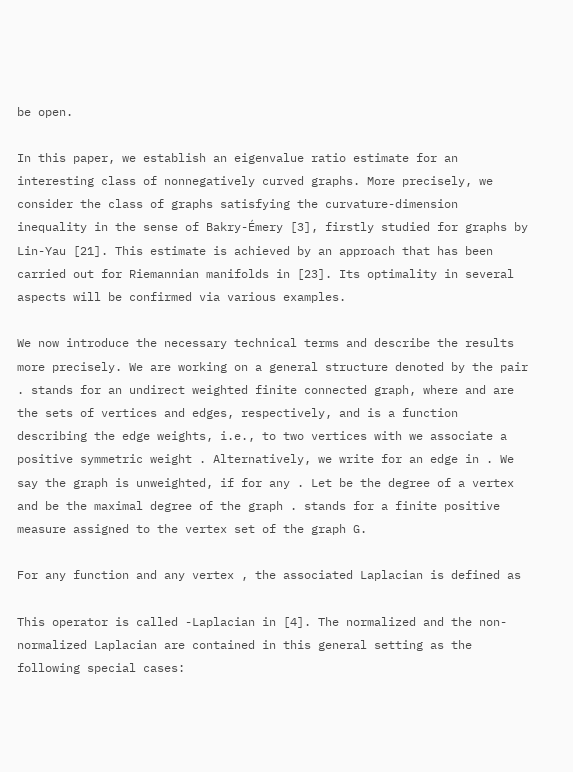be open.

In this paper, we establish an eigenvalue ratio estimate for an interesting class of nonnegatively curved graphs. More precisely, we consider the class of graphs satisfying the curvature-dimension inequality in the sense of Bakry-Émery [3], firstly studied for graphs by Lin-Yau [21]. This estimate is achieved by an approach that has been carried out for Riemannian manifolds in [23]. Its optimality in several aspects will be confirmed via various examples.

We now introduce the necessary technical terms and describe the results more precisely. We are working on a general structure denoted by the pair . stands for an undirect weighted finite connected graph, where and are the sets of vertices and edges, respectively, and is a function describing the edge weights, i.e., to two vertices with we associate a positive symmetric weight . Alternatively, we write for an edge in . We say the graph is unweighted, if for any . Let be the degree of a vertex and be the maximal degree of the graph . stands for a finite positive measure assigned to the vertex set of the graph G.

For any function and any vertex , the associated Laplacian is defined as

This operator is called -Laplacian in [4]. The normalized and the non-normalized Laplacian are contained in this general setting as the following special cases: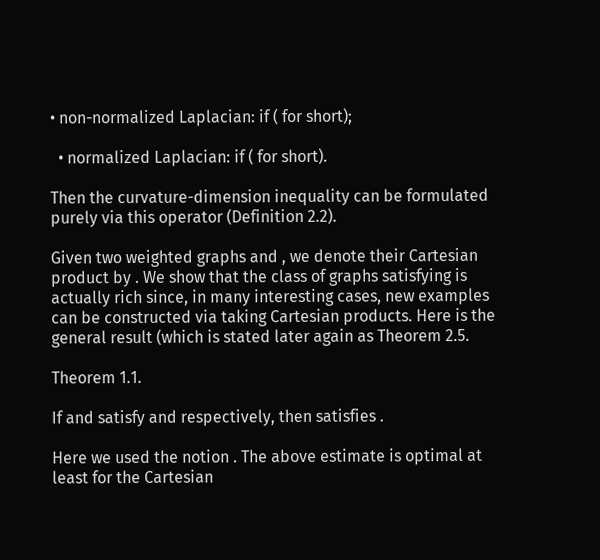• non-normalized Laplacian: if ( for short);

  • normalized Laplacian: if ( for short).

Then the curvature-dimension inequality can be formulated purely via this operator (Definition 2.2).

Given two weighted graphs and , we denote their Cartesian product by . We show that the class of graphs satisfying is actually rich since, in many interesting cases, new examples can be constructed via taking Cartesian products. Here is the general result (which is stated later again as Theorem 2.5.

Theorem 1.1.

If and satisfy and respectively, then satisfies .

Here we used the notion . The above estimate is optimal at least for the Cartesian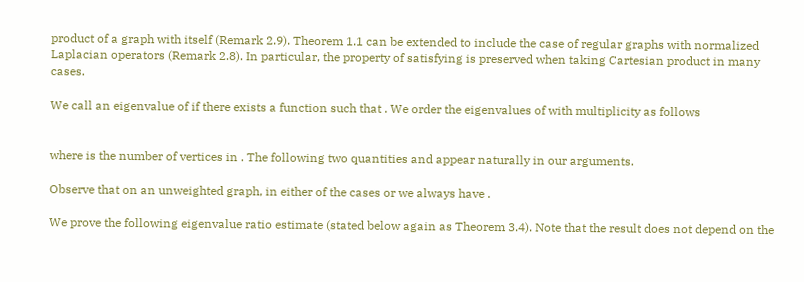product of a graph with itself (Remark 2.9). Theorem 1.1 can be extended to include the case of regular graphs with normalized Laplacian operators (Remark 2.8). In particular, the property of satisfying is preserved when taking Cartesian product in many cases.

We call an eigenvalue of if there exists a function such that . We order the eigenvalues of with multiplicity as follows


where is the number of vertices in . The following two quantities and appear naturally in our arguments.

Observe that on an unweighted graph, in either of the cases or we always have .

We prove the following eigenvalue ratio estimate (stated below again as Theorem 3.4). Note that the result does not depend on the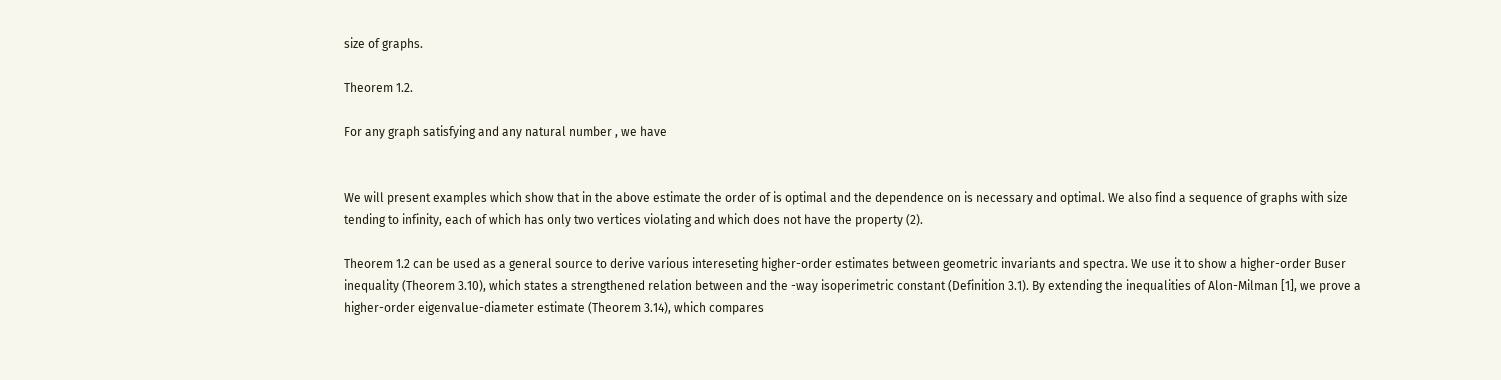size of graphs.

Theorem 1.2.

For any graph satisfying and any natural number , we have


We will present examples which show that in the above estimate the order of is optimal and the dependence on is necessary and optimal. We also find a sequence of graphs with size tending to infinity, each of which has only two vertices violating and which does not have the property (2).

Theorem 1.2 can be used as a general source to derive various intereseting higher-order estimates between geometric invariants and spectra. We use it to show a higher-order Buser inequality (Theorem 3.10), which states a strengthened relation between and the -way isoperimetric constant (Definition 3.1). By extending the inequalities of Alon-Milman [1], we prove a higher-order eigenvalue-diameter estimate (Theorem 3.14), which compares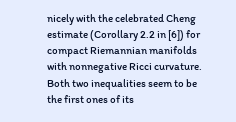nicely with the celebrated Cheng estimate (Corollary 2.2 in [6]) for compact Riemannian manifolds with nonnegative Ricci curvature. Both two inequalities seem to be the first ones of its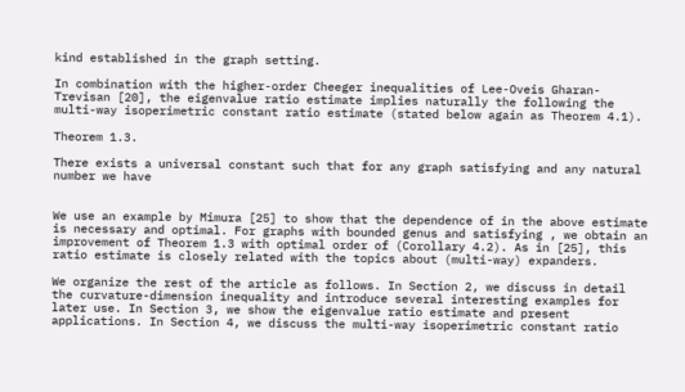kind established in the graph setting.

In combination with the higher-order Cheeger inequalities of Lee-Oveis Gharan-Trevisan [20], the eigenvalue ratio estimate implies naturally the following the multi-way isoperimetric constant ratio estimate (stated below again as Theorem 4.1).

Theorem 1.3.

There exists a universal constant such that for any graph satisfying and any natural number we have


We use an example by Mimura [25] to show that the dependence of in the above estimate is necessary and optimal. For graphs with bounded genus and satisfying , we obtain an improvement of Theorem 1.3 with optimal order of (Corollary 4.2). As in [25], this ratio estimate is closely related with the topics about (multi-way) expanders.

We organize the rest of the article as follows. In Section 2, we discuss in detail the curvature-dimension inequality and introduce several interesting examples for later use. In Section 3, we show the eigenvalue ratio estimate and present applications. In Section 4, we discuss the multi-way isoperimetric constant ratio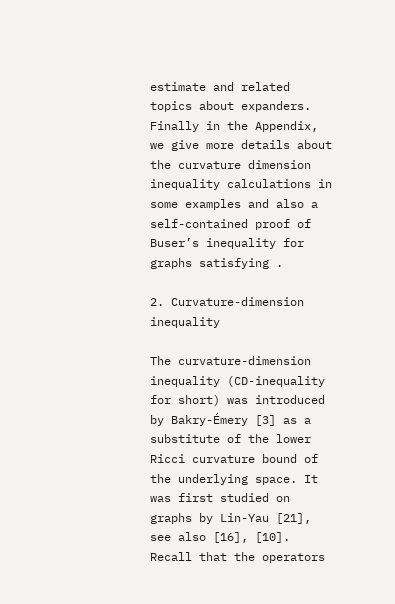estimate and related topics about expanders. Finally in the Appendix, we give more details about the curvature dimension inequality calculations in some examples and also a self-contained proof of Buser’s inequality for graphs satisfying .

2. Curvature-dimension inequality

The curvature-dimension inequality (CD-inequality for short) was introduced by Bakry-Émery [3] as a substitute of the lower Ricci curvature bound of the underlying space. It was first studied on graphs by Lin-Yau [21], see also [16], [10]. Recall that the operators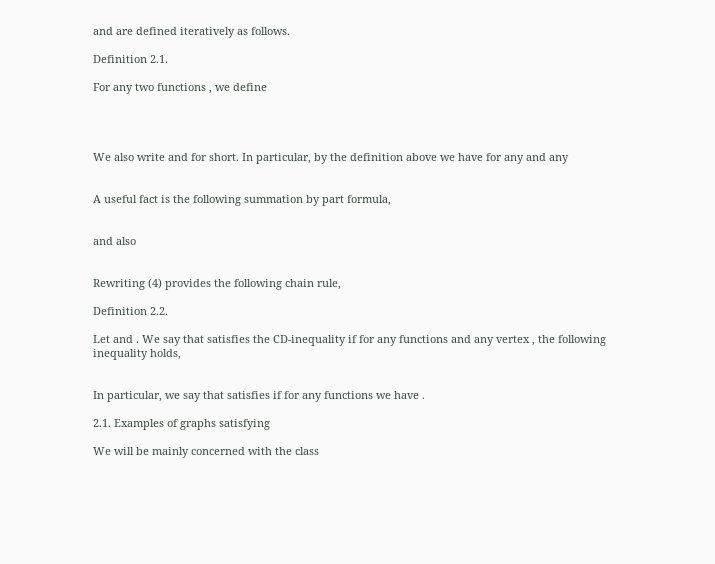and are defined iteratively as follows.

Definition 2.1.

For any two functions , we define




We also write and for short. In particular, by the definition above we have for any and any


A useful fact is the following summation by part formula,


and also


Rewriting (4) provides the following chain rule,

Definition 2.2.

Let and . We say that satisfies the CD-inequality if for any functions and any vertex , the following inequality holds,


In particular, we say that satisfies if for any functions we have .

2.1. Examples of graphs satisfying

We will be mainly concerned with the class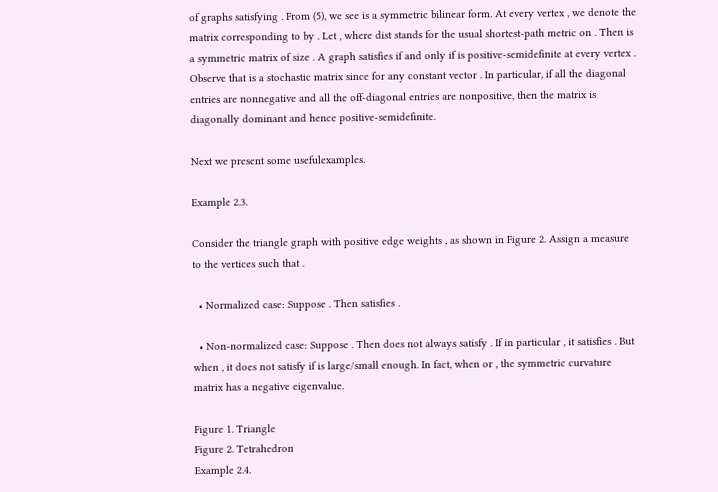of graphs satisfying . From (5), we see is a symmetric bilinear form. At every vertex , we denote the matrix corresponding to by . Let , where dist stands for the usual shortest-path metric on . Then is a symmetric matrix of size . A graph satisfies if and only if is positive-semidefinite at every vertex . Observe that is a stochastic matrix since for any constant vector . In particular, if all the diagonal entries are nonnegative and all the off-diagonal entries are nonpositive, then the matrix is diagonally dominant and hence positive-semidefinite.

Next we present some usefulexamples.

Example 2.3.

Consider the triangle graph with positive edge weights , as shown in Figure 2. Assign a measure to the vertices such that .

  • Normalized case: Suppose . Then satisfies .

  • Non-normalized case: Suppose . Then does not always satisfy . If in particular , it satisfies . But when , it does not satisfy if is large/small enough. In fact, when or , the symmetric curvature matrix has a negative eigenvalue.

Figure 1. Triangle
Figure 2. Tetrahedron
Example 2.4.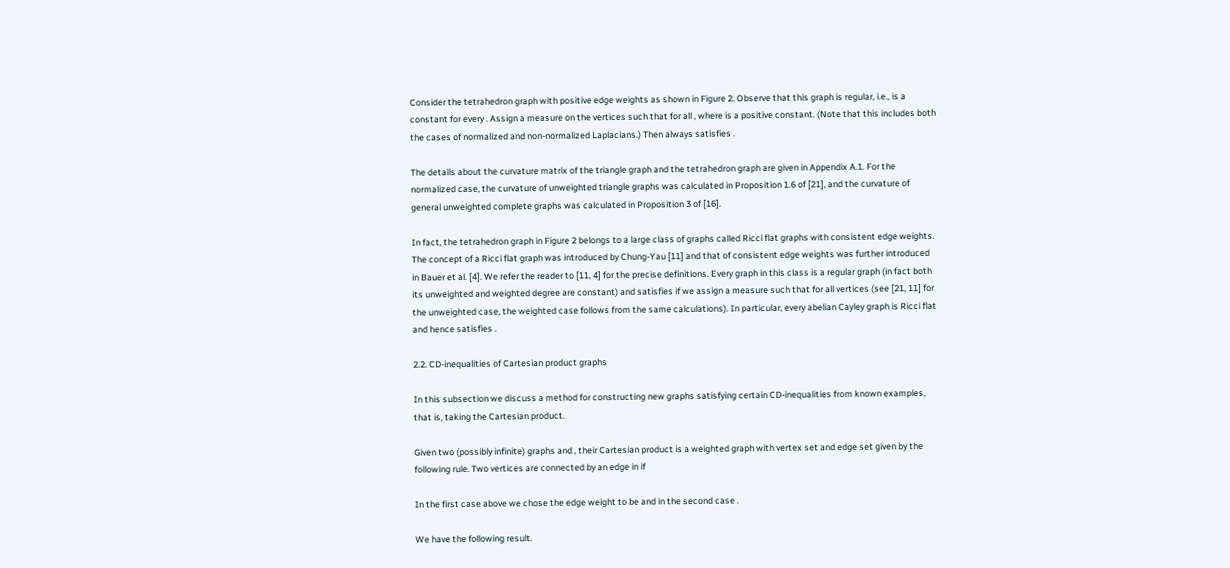Consider the tetrahedron graph with positive edge weights as shown in Figure 2. Observe that this graph is regular, i.e., is a constant for every . Assign a measure on the vertices such that for all , where is a positive constant. (Note that this includes both the cases of normalized and non-normalized Laplacians.) Then always satisfies .

The details about the curvature matrix of the triangle graph and the tetrahedron graph are given in Appendix A.1. For the normalized case, the curvature of unweighted triangle graphs was calculated in Proposition 1.6 of [21], and the curvature of general unweighted complete graphs was calculated in Proposition 3 of [16].

In fact, the tetrahedron graph in Figure 2 belongs to a large class of graphs called Ricci flat graphs with consistent edge weights. The concept of a Ricci flat graph was introduced by Chung-Yau [11] and that of consistent edge weights was further introduced in Bauer et al. [4]. We refer the reader to [11, 4] for the precise definitions. Every graph in this class is a regular graph (in fact both its unweighted and weighted degree are constant) and satisfies if we assign a measure such that for all vertices (see [21, 11] for the unweighted case, the weighted case follows from the same calculations). In particular, every abelian Cayley graph is Ricci flat and hence satisfies .

2.2. CD-inequalities of Cartesian product graphs

In this subsection we discuss a method for constructing new graphs satisfying certain CD-inequalities from known examples, that is, taking the Cartesian product.

Given two (possibly infinite) graphs and , their Cartesian product is a weighted graph with vertex set and edge set given by the following rule. Two vertices are connected by an edge in if

In the first case above we chose the edge weight to be and in the second case .

We have the following result.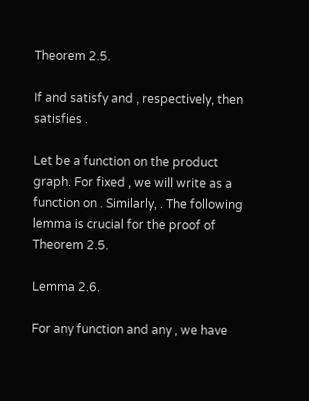Theorem 2.5.

If and satisfy and , respectively, then satisfies .

Let be a function on the product graph. For fixed , we will write as a function on . Similarly, . The following lemma is crucial for the proof of Theorem 2.5.

Lemma 2.6.

For any function and any , we have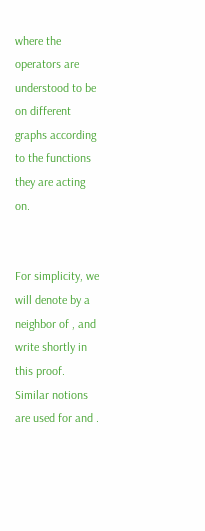where the operators are understood to be on different graphs according to the functions they are acting on.


For simplicity, we will denote by a neighbor of , and write shortly in this proof. Similar notions are used for and .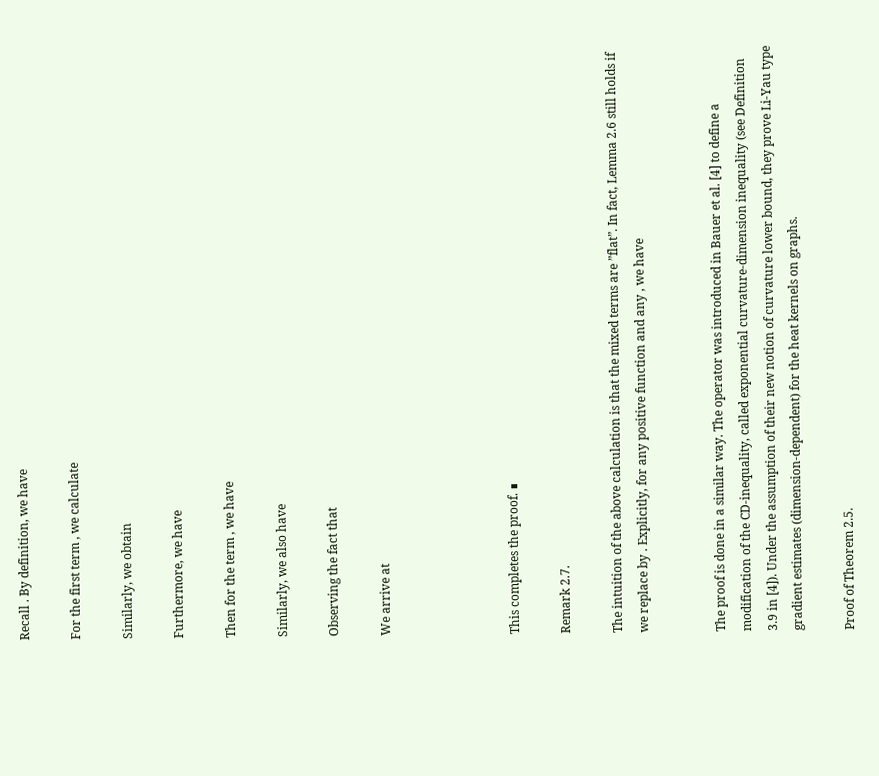Recall . By definition, we have

For the first term , we calculate

Similarly, we obtain

Furthermore, we have

Then for the term , we have

Similarly, we also have

Observing the fact that

We arrive at




This completes the proof. ∎

Remark 2.7.

The intuition of the above calculation is that the mixed terms are ”flat”. In fact, Lemma 2.6 still holds if we replace by . Explicitly, for any positive function and any , we have


The proof is done in a similar way. The operator was introduced in Bauer et al. [4] to define a modification of the CD-inequality, called exponential curvature-dimension inequality (see Definition 3.9 in [4]). Under the assumption of their new notion of curvature lower bound, they prove Li-Yau type gradient estimates (dimension-dependent) for the heat kernels on graphs.

Proof of Theorem 2.5.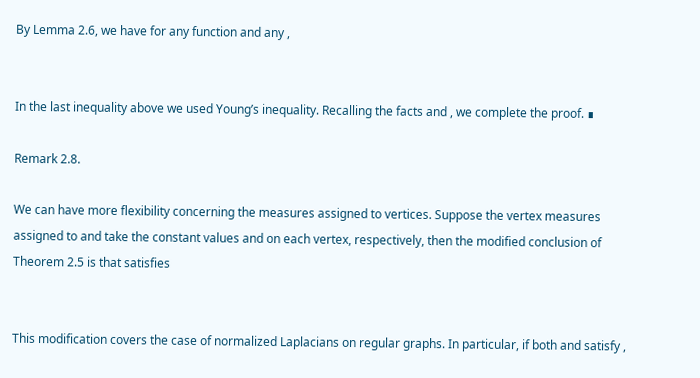By Lemma 2.6, we have for any function and any ,


In the last inequality above we used Young’s inequality. Recalling the facts and , we complete the proof. ∎

Remark 2.8.

We can have more flexibility concerning the measures assigned to vertices. Suppose the vertex measures assigned to and take the constant values and on each vertex, respectively, then the modified conclusion of Theorem 2.5 is that satisfies


This modification covers the case of normalized Laplacians on regular graphs. In particular, if both and satisfy ,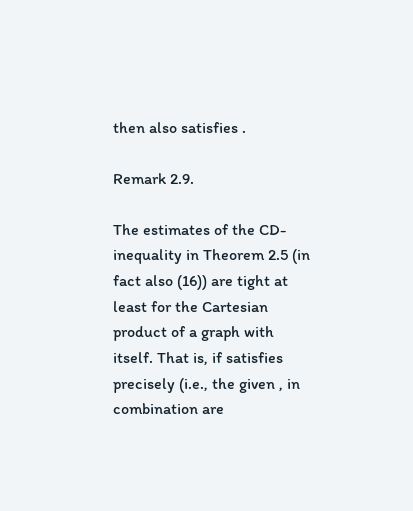then also satisfies .

Remark 2.9.

The estimates of the CD-inequality in Theorem 2.5 (in fact also (16)) are tight at least for the Cartesian product of a graph with itself. That is, if satisfies precisely (i.e., the given , in combination are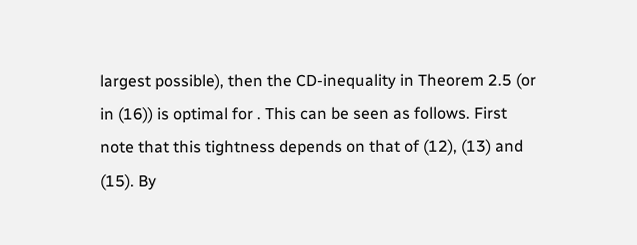largest possible), then the CD-inequality in Theorem 2.5 (or in (16)) is optimal for . This can be seen as follows. First note that this tightness depends on that of (12), (13) and (15). By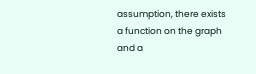assumption, there exists a function on the graph and a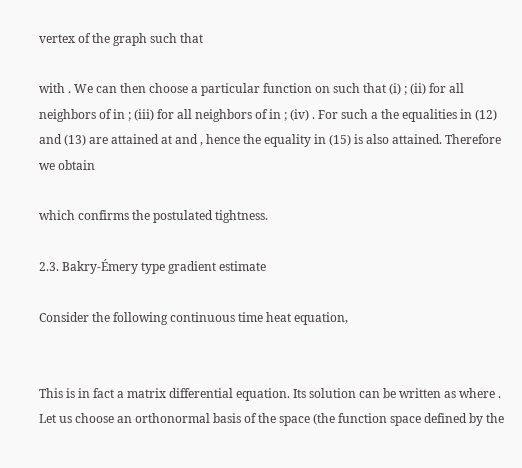vertex of the graph such that

with . We can then choose a particular function on such that (i) ; (ii) for all neighbors of in ; (iii) for all neighbors of in ; (iv) . For such a the equalities in (12) and (13) are attained at and , hence the equality in (15) is also attained. Therefore we obtain

which confirms the postulated tightness.

2.3. Bakry-Émery type gradient estimate

Consider the following continuous time heat equation,


This is in fact a matrix differential equation. Its solution can be written as where . Let us choose an orthonormal basis of the space (the function space defined by the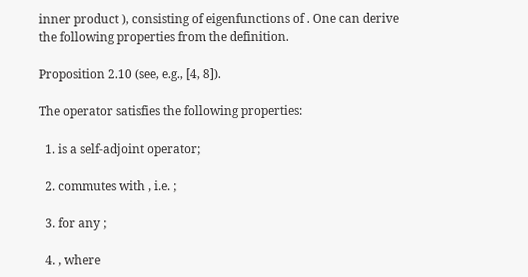inner product ), consisting of eigenfunctions of . One can derive the following properties from the definition.

Proposition 2.10 (see, e.g., [4, 8]).

The operator satisfies the following properties:

  1. is a self-adjoint operator;

  2. commutes with , i.e. ;

  3. for any ;

  4. , where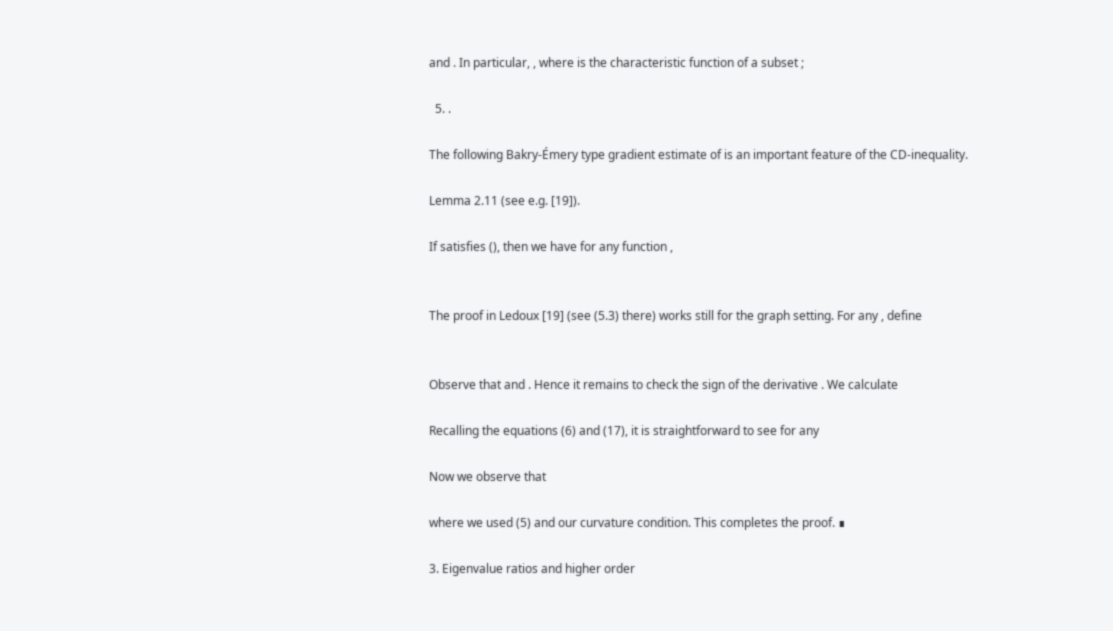and . In particular, , where is the characteristic function of a subset ;

  5. .

The following Bakry-Émery type gradient estimate of is an important feature of the CD-inequality.

Lemma 2.11 (see e.g. [19]).

If satisfies (), then we have for any function ,


The proof in Ledoux [19] (see (5.3) there) works still for the graph setting. For any , define


Observe that and . Hence it remains to check the sign of the derivative . We calculate

Recalling the equations (6) and (17), it is straightforward to see for any

Now we observe that

where we used (5) and our curvature condition. This completes the proof. ∎

3. Eigenvalue ratios and higher order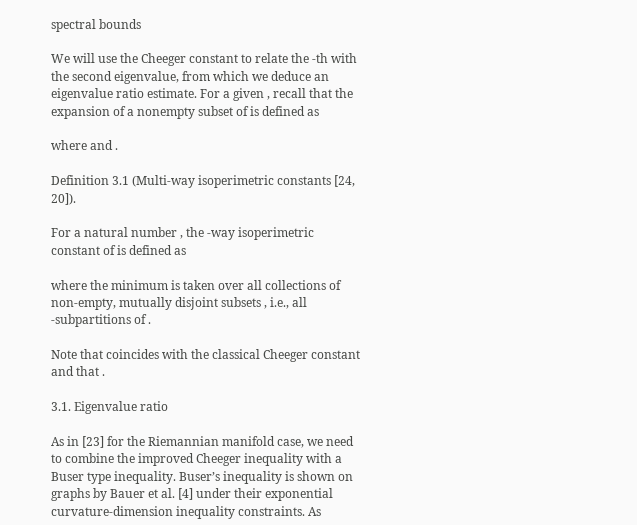spectral bounds

We will use the Cheeger constant to relate the -th with the second eigenvalue, from which we deduce an eigenvalue ratio estimate. For a given , recall that the expansion of a nonempty subset of is defined as

where and .

Definition 3.1 (Multi-way isoperimetric constants [24, 20]).

For a natural number , the -way isoperimetric constant of is defined as

where the minimum is taken over all collections of non-empty, mutually disjoint subsets , i.e., all -subpartitions of .

Note that coincides with the classical Cheeger constant and that .

3.1. Eigenvalue ratio

As in [23] for the Riemannian manifold case, we need to combine the improved Cheeger inequality with a Buser type inequality. Buser’s inequality is shown on graphs by Bauer et al. [4] under their exponential curvature-dimension inequality constraints. As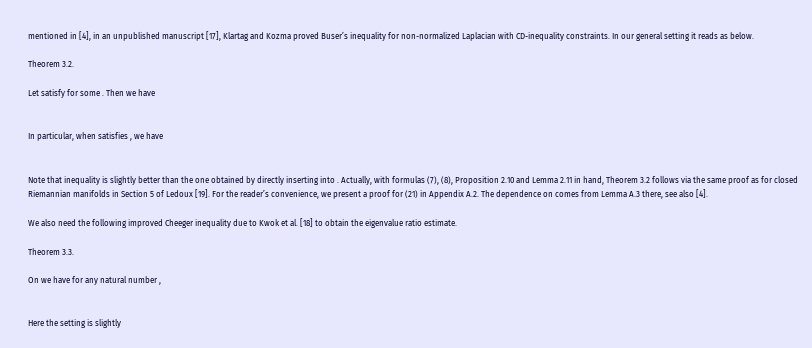mentioned in [4], in an unpublished manuscript [17], Klartag and Kozma proved Buser’s inequality for non-normalized Laplacian with CD-inequality constraints. In our general setting it reads as below.

Theorem 3.2.

Let satisfy for some . Then we have


In particular, when satisfies , we have


Note that inequality is slightly better than the one obtained by directly inserting into . Actually, with formulas (7), (8), Proposition 2.10 and Lemma 2.11 in hand, Theorem 3.2 follows via the same proof as for closed Riemannian manifolds in Section 5 of Ledoux [19]. For the reader’s convenience, we present a proof for (21) in Appendix A.2. The dependence on comes from Lemma A.3 there, see also [4].

We also need the following improved Cheeger inequality due to Kwok et al. [18] to obtain the eigenvalue ratio estimate.

Theorem 3.3.

On we have for any natural number ,


Here the setting is slightly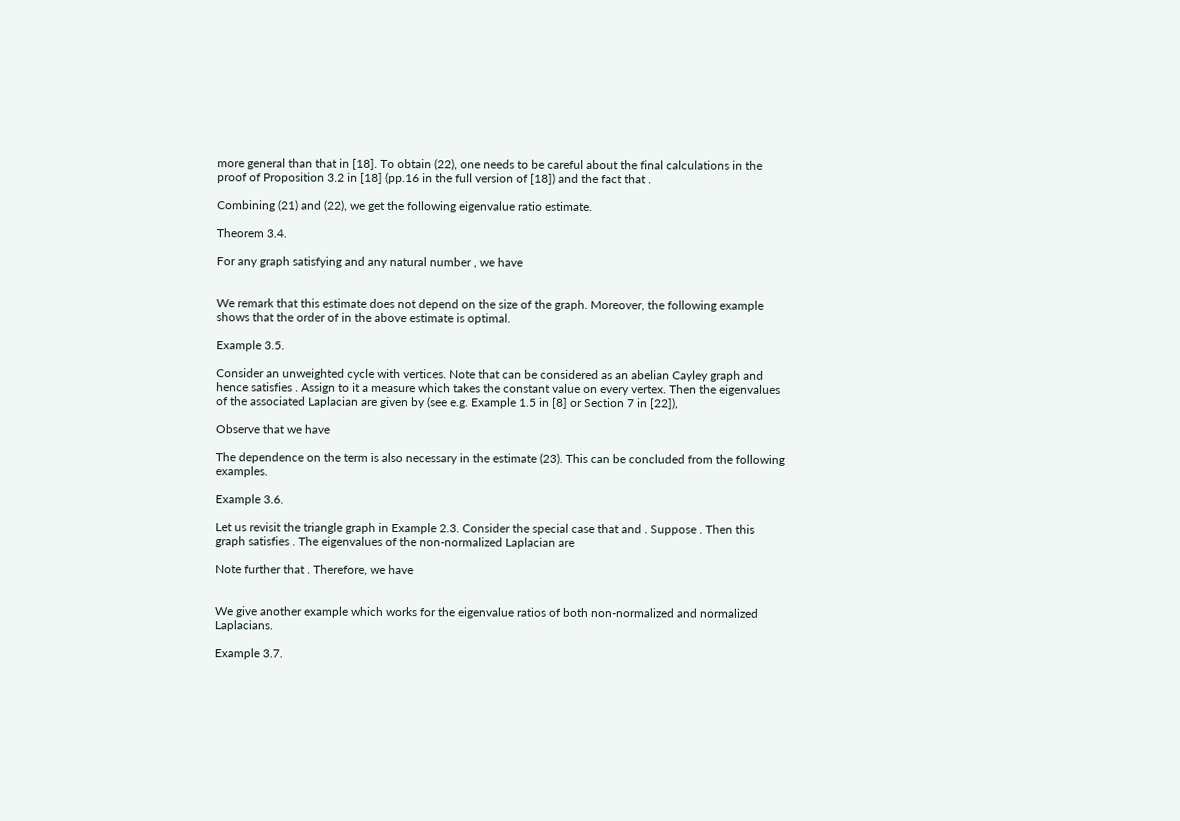more general than that in [18]. To obtain (22), one needs to be careful about the final calculations in the proof of Proposition 3.2 in [18] (pp.16 in the full version of [18]) and the fact that .

Combining (21) and (22), we get the following eigenvalue ratio estimate.

Theorem 3.4.

For any graph satisfying and any natural number , we have


We remark that this estimate does not depend on the size of the graph. Moreover, the following example shows that the order of in the above estimate is optimal.

Example 3.5.

Consider an unweighted cycle with vertices. Note that can be considered as an abelian Cayley graph and hence satisfies . Assign to it a measure which takes the constant value on every vertex. Then the eigenvalues of the associated Laplacian are given by (see e.g. Example 1.5 in [8] or Section 7 in [22]),

Observe that we have

The dependence on the term is also necessary in the estimate (23). This can be concluded from the following examples.

Example 3.6.

Let us revisit the triangle graph in Example 2.3. Consider the special case that and . Suppose . Then this graph satisfies . The eigenvalues of the non-normalized Laplacian are

Note further that . Therefore, we have


We give another example which works for the eigenvalue ratios of both non-normalized and normalized Laplacians.

Example 3.7.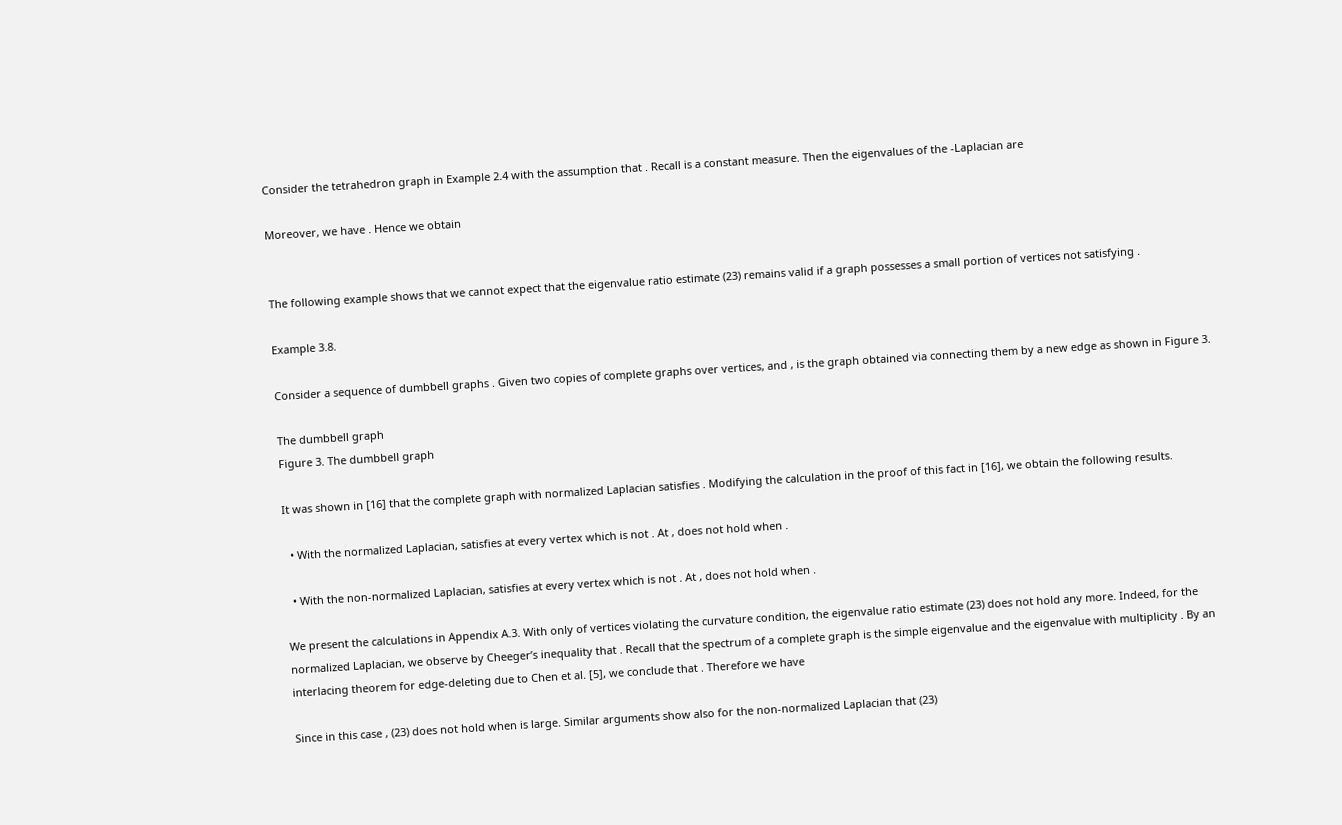Consider the tetrahedron graph in Example 2.4 with the assumption that . Recall is a constant measure. Then the eigenvalues of the -Laplacian are

Moreover, we have . Hence we obtain


The following example shows that we cannot expect that the eigenvalue ratio estimate (23) remains valid if a graph possesses a small portion of vertices not satisfying .

Example 3.8.

Consider a sequence of dumbbell graphs . Given two copies of complete graphs over vertices, and , is the graph obtained via connecting them by a new edge as shown in Figure 3.

The dumbbell graph
Figure 3. The dumbbell graph

It was shown in [16] that the complete graph with normalized Laplacian satisfies . Modifying the calculation in the proof of this fact in [16], we obtain the following results.

  • With the normalized Laplacian, satisfies at every vertex which is not . At , does not hold when .

  • With the non-normalized Laplacian, satisfies at every vertex which is not . At , does not hold when .

We present the calculations in Appendix A.3. With only of vertices violating the curvature condition, the eigenvalue ratio estimate (23) does not hold any more. Indeed, for the normalized Laplacian, we observe by Cheeger’s inequality that . Recall that the spectrum of a complete graph is the simple eigenvalue and the eigenvalue with multiplicity . By an interlacing theorem for edge-deleting due to Chen et al. [5], we conclude that . Therefore we have

Since in this case , (23) does not hold when is large. Similar arguments show also for the non-normalized Laplacian that (23)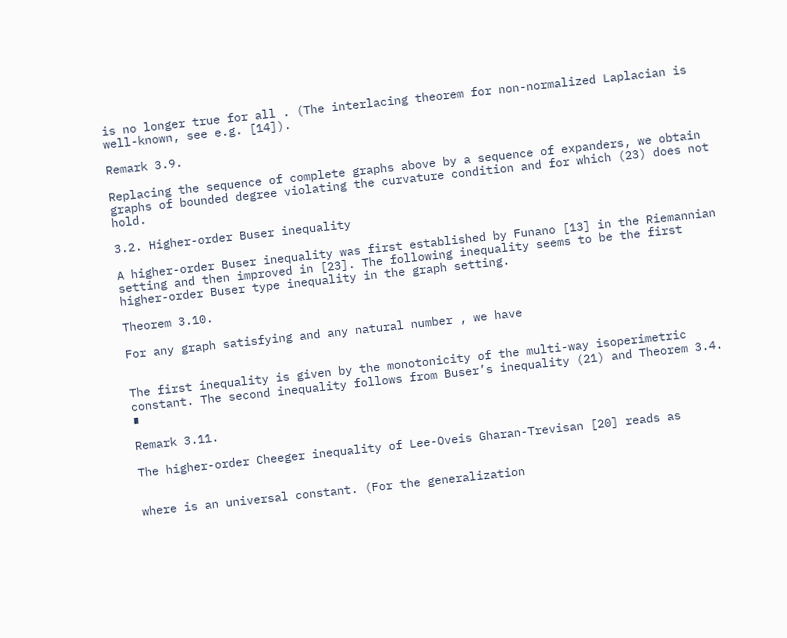is no longer true for all . (The interlacing theorem for non-normalized Laplacian is well-known, see e.g. [14]).

Remark 3.9.

Replacing the sequence of complete graphs above by a sequence of expanders, we obtain graphs of bounded degree violating the curvature condition and for which (23) does not hold.

3.2. Higher-order Buser inequality

A higher-order Buser inequality was first established by Funano [13] in the Riemannian setting and then improved in [23]. The following inequality seems to be the first higher-order Buser type inequality in the graph setting.

Theorem 3.10.

For any graph satisfying and any natural number , we have


The first inequality is given by the monotonicity of the multi-way isoperimetric constant. The second inequality follows from Buser’s inequality (21) and Theorem 3.4. ∎

Remark 3.11.

The higher-order Cheeger inequality of Lee-Oveis Gharan-Trevisan [20] reads as


where is an universal constant. (For the generalization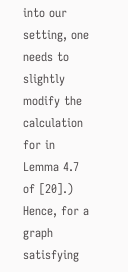into our setting, one needs to slightly modify the calculation for in Lemma 4.7 of [20].) Hence, for a graph satisfying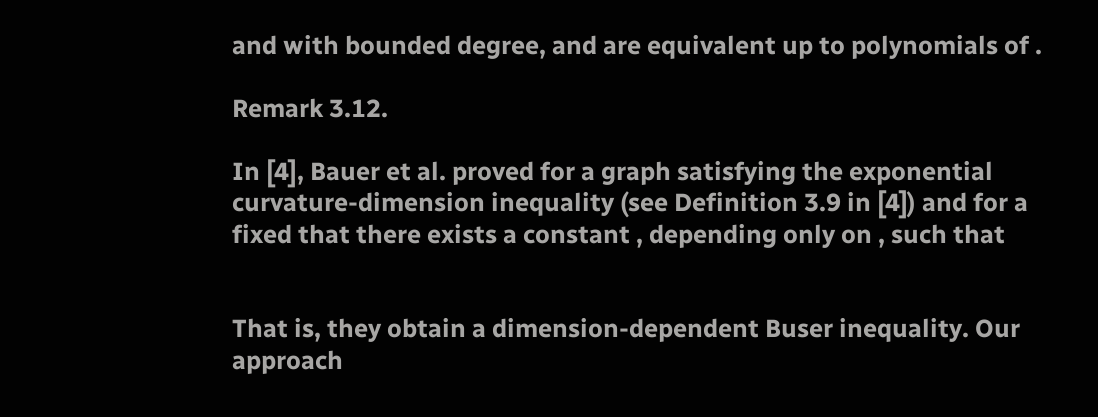and with bounded degree, and are equivalent up to polynomials of .

Remark 3.12.

In [4], Bauer et al. proved for a graph satisfying the exponential curvature-dimension inequality (see Definition 3.9 in [4]) and for a fixed that there exists a constant , depending only on , such that


That is, they obtain a dimension-dependent Buser inequality. Our approach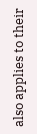also applies to their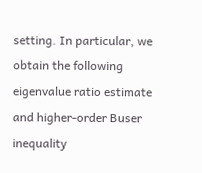setting. In particular, we obtain the following eigenvalue ratio estimate and higher-order Buser inequality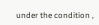under the condition ,